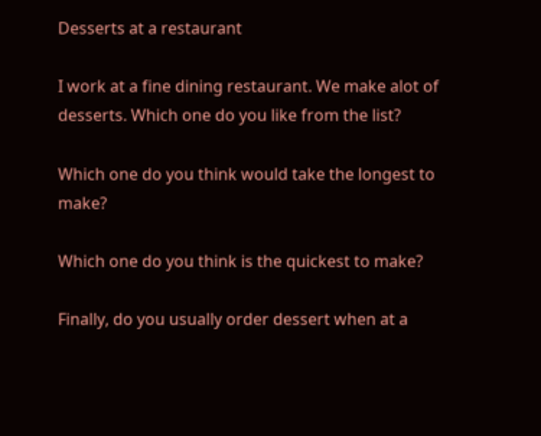Desserts at a restaurant

I work at a fine dining restaurant. We make alot of desserts. Which one do you like from the list?

Which one do you think would take the longest to make?

Which one do you think is the quickest to make?

Finally, do you usually order dessert when at a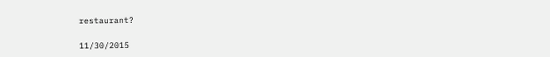restaurant?

11/30/2015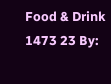Food & Drink 1473 23 By: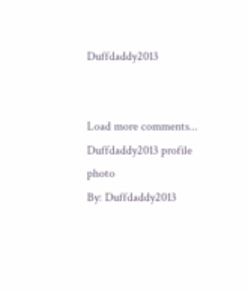Duffdaddy2013


Load more comments...
Duffdaddy2013 profile photo
By: Duffdaddy2013